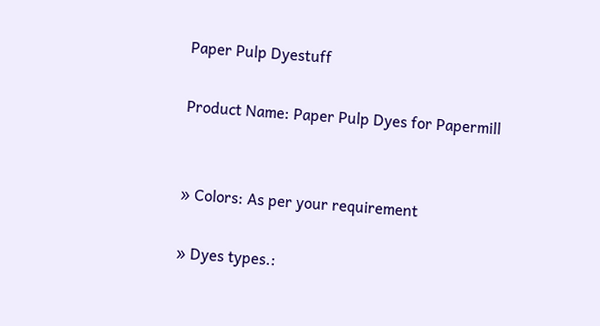Paper Pulp Dyestuff

Product Name: Paper Pulp Dyes for Papermill


» Colors: As per your requirement

» Dyes types.: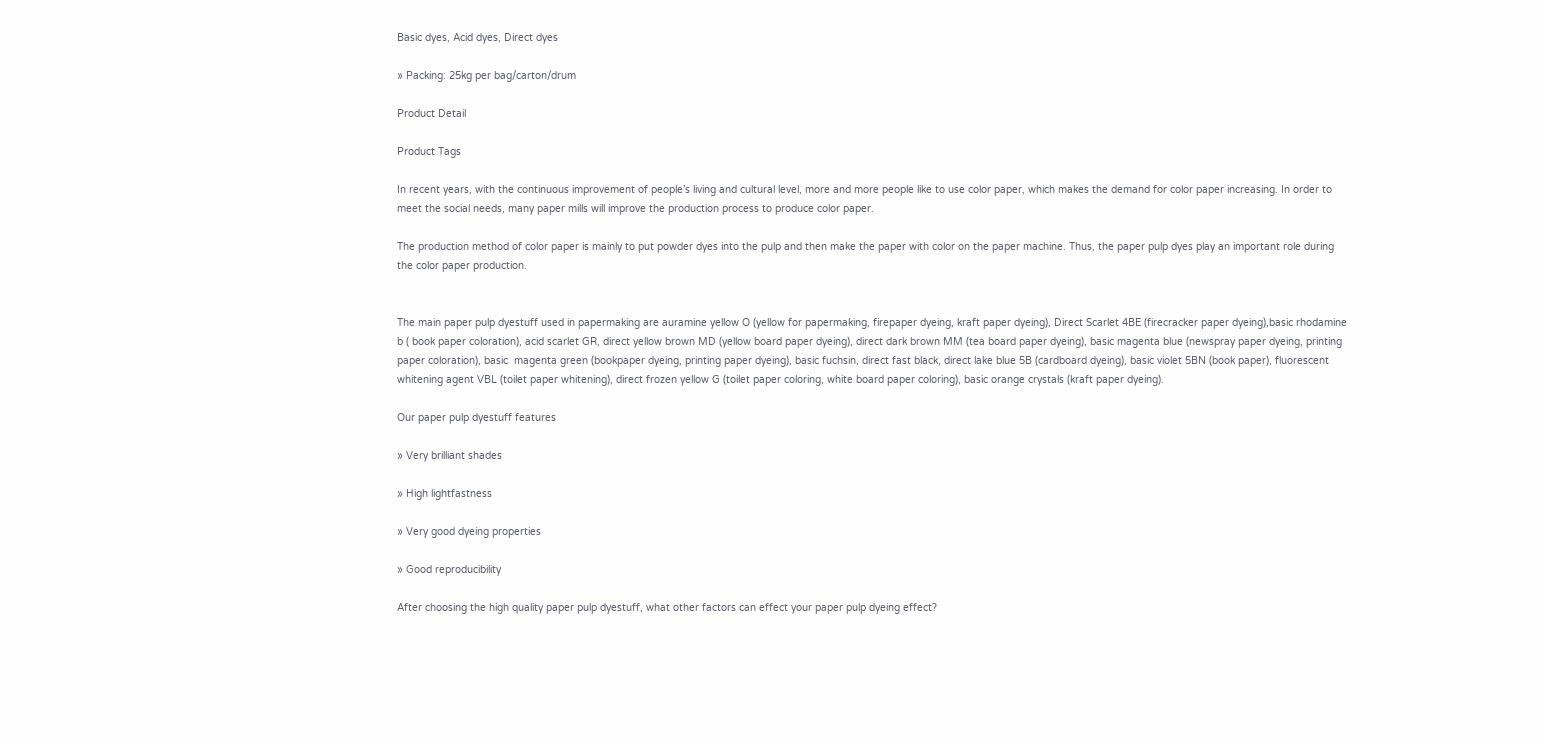Basic dyes, Acid dyes, Direct dyes

» Packing: 25kg per bag/carton/drum

Product Detail

Product Tags

In recent years, with the continuous improvement of people’s living and cultural level, more and more people like to use color paper, which makes the demand for color paper increasing. In order to meet the social needs, many paper mills will improve the production process to produce color paper.

The production method of color paper is mainly to put powder dyes into the pulp and then make the paper with color on the paper machine. Thus, the paper pulp dyes play an important role during the color paper production.


The main paper pulp dyestuff used in papermaking are auramine yellow O (yellow for papermaking, firepaper dyeing, kraft paper dyeing), Direct Scarlet 4BE (firecracker paper dyeing),basic rhodamine b ( book paper coloration), acid scarlet GR, direct yellow brown MD (yellow board paper dyeing), direct dark brown MM (tea board paper dyeing), basic magenta blue (newspray paper dyeing, printing paper coloration), basic  magenta green (bookpaper dyeing, printing paper dyeing), basic fuchsin, direct fast black, direct lake blue 5B (cardboard dyeing), basic violet 5BN (book paper), fluorescent whitening agent VBL (toilet paper whitening), direct frozen yellow G (toilet paper coloring, white board paper coloring), basic orange crystals (kraft paper dyeing).

Our paper pulp dyestuff features

» Very brilliant shades

» High lightfastness

» Very good dyeing properties

» Good reproducibility

After choosing the high quality paper pulp dyestuff, what other factors can effect your paper pulp dyeing effect?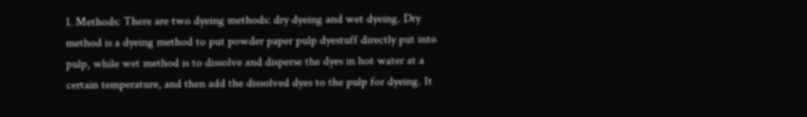1. Methods: There are two dyeing methods: dry dyeing and wet dyeing. Dry method is a dyeing method to put powder paper pulp dyestuff directly put into pulp, while wet method is to dissolve and disperse the dyes in hot water at a certain temperature, and then add the dissolved dyes to the pulp for dyeing. It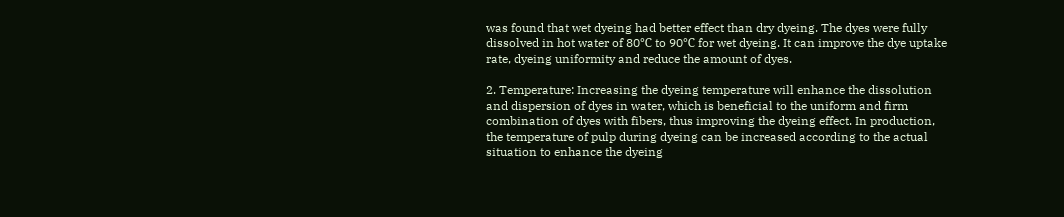was found that wet dyeing had better effect than dry dyeing. The dyes were fully dissolved in hot water of 80℃ to 90℃ for wet dyeing. It can improve the dye uptake rate, dyeing uniformity and reduce the amount of dyes.

2. Temperature: Increasing the dyeing temperature will enhance the dissolution and dispersion of dyes in water, which is beneficial to the uniform and firm combination of dyes with fibers, thus improving the dyeing effect. In production, the temperature of pulp during dyeing can be increased according to the actual situation to enhance the dyeing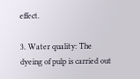effect.

3. Water quality: The dyeing of pulp is carried out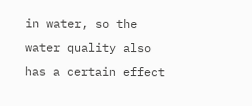in water, so the water quality also has a certain effect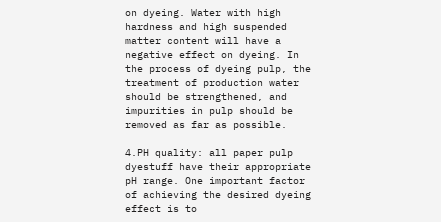on dyeing. Water with high hardness and high suspended matter content will have a negative effect on dyeing. In the process of dyeing pulp, the treatment of production water should be strengthened, and impurities in pulp should be removed as far as possible.

4.PH quality: all paper pulp dyestuff have their appropriate pH range. One important factor of achieving the desired dyeing effect is to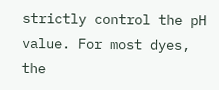strictly control the pH value. For most dyes, the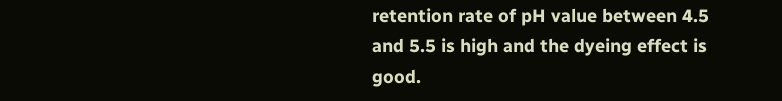retention rate of pH value between 4.5 and 5.5 is high and the dyeing effect is good.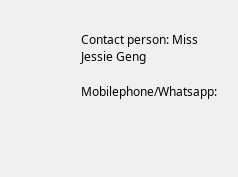Contact person: Miss Jessie Geng

Mobilephone/Whatsapp: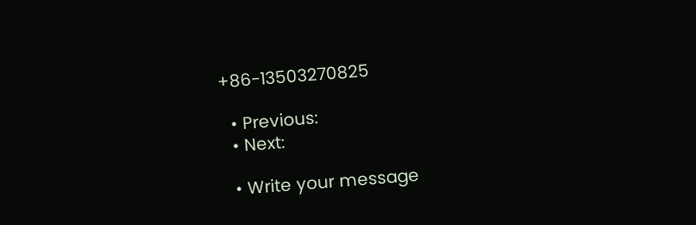+86-13503270825

  • Previous:
  • Next:

  • Write your message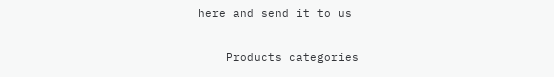here and send it to us

    Products categories